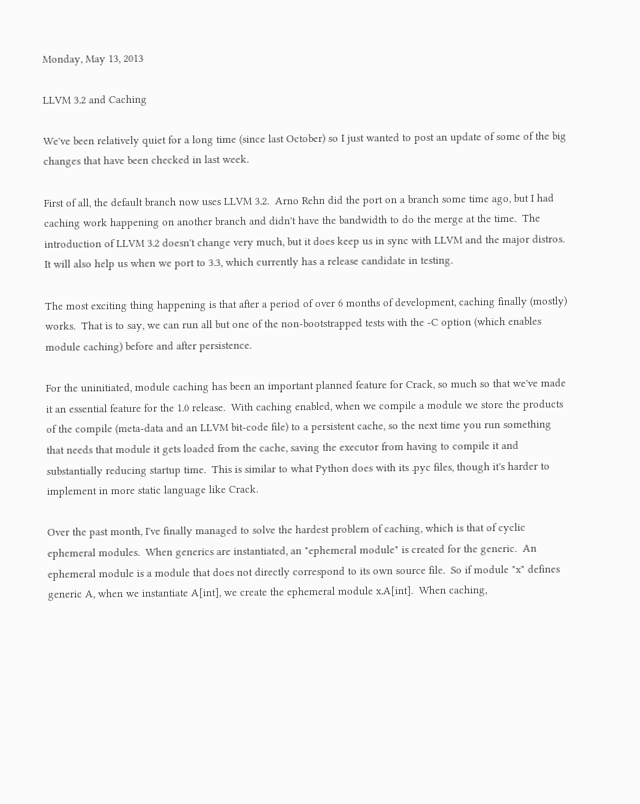Monday, May 13, 2013

LLVM 3.2 and Caching

We've been relatively quiet for a long time (since last October) so I just wanted to post an update of some of the big changes that have been checked in last week.

First of all, the default branch now uses LLVM 3.2.  Arno Rehn did the port on a branch some time ago, but I had caching work happening on another branch and didn't have the bandwidth to do the merge at the time.  The introduction of LLVM 3.2 doesn't change very much, but it does keep us in sync with LLVM and the major distros.  It will also help us when we port to 3.3, which currently has a release candidate in testing.

The most exciting thing happening is that after a period of over 6 months of development, caching finally (mostly) works.  That is to say, we can run all but one of the non-bootstrapped tests with the -C option (which enables module caching) before and after persistence.

For the uninitiated, module caching has been an important planned feature for Crack, so much so that we've made it an essential feature for the 1.0 release.  With caching enabled, when we compile a module we store the products of the compile (meta-data and an LLVM bit-code file) to a persistent cache, so the next time you run something that needs that module it gets loaded from the cache, saving the executor from having to compile it and substantially reducing startup time.  This is similar to what Python does with its .pyc files, though it's harder to implement in more static language like Crack.

Over the past month, I've finally managed to solve the hardest problem of caching, which is that of cyclic ephemeral modules.  When generics are instantiated, an "ephemeral module" is created for the generic.  An ephemeral module is a module that does not directly correspond to its own source file.  So if module "x" defines generic A, when we instantiate A[int], we create the ephemeral module x.A[int].  When caching,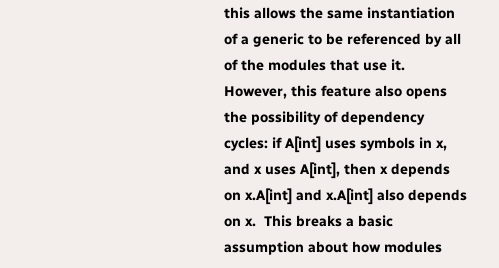this allows the same instantiation of a generic to be referenced by all of the modules that use it.  However, this feature also opens the possibility of dependency cycles: if A[int] uses symbols in x, and x uses A[int], then x depends on x.A[int] and x.A[int] also depends on x.  This breaks a basic assumption about how modules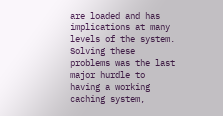are loaded and has implications at many levels of the system.  Solving these problems was the last major hurdle to having a working caching system,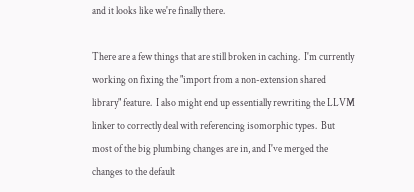and it looks like we're finally there.

There are a few things that are still broken in caching.  I'm currently working on fixing the "import from a non-extension shared library" feature.  I also might end up essentially rewriting the LLVM linker to correctly deal with referencing isomorphic types.  But most of the big plumbing changes are in, and I've merged the changes to the default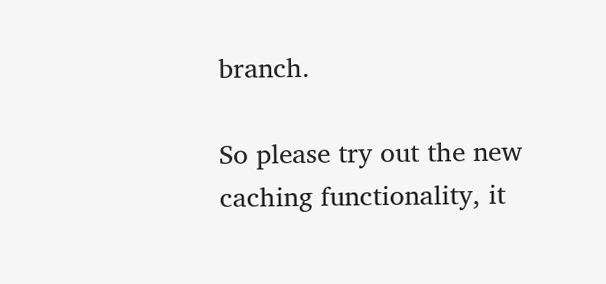branch.

So please try out the new caching functionality, it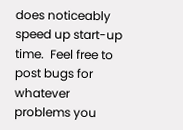does noticeably speed up start-up time.  Feel free to post bugs for whatever problems you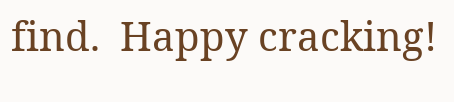find.  Happy cracking!